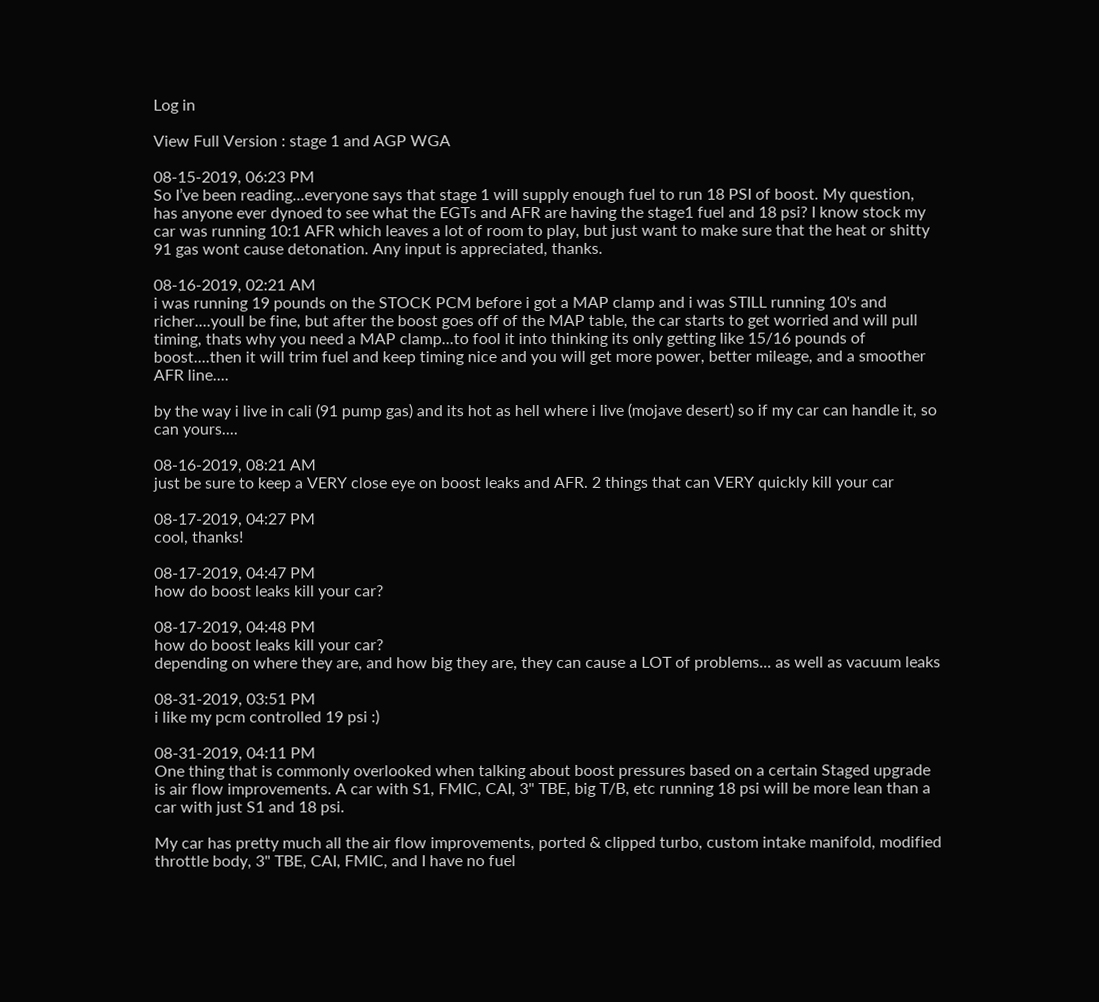Log in

View Full Version : stage 1 and AGP WGA

08-15-2019, 06:23 PM
So I’ve been reading...everyone says that stage 1 will supply enough fuel to run 18 PSI of boost. My question, has anyone ever dynoed to see what the EGTs and AFR are having the stage1 fuel and 18 psi? I know stock my car was running 10:1 AFR which leaves a lot of room to play, but just want to make sure that the heat or shitty 91 gas wont cause detonation. Any input is appreciated, thanks.

08-16-2019, 02:21 AM
i was running 19 pounds on the STOCK PCM before i got a MAP clamp and i was STILL running 10's and richer....youll be fine, but after the boost goes off of the MAP table, the car starts to get worried and will pull timing, thats why you need a MAP clamp...to fool it into thinking its only getting like 15/16 pounds of boost....then it will trim fuel and keep timing nice and you will get more power, better mileage, and a smoother AFR line....

by the way i live in cali (91 pump gas) and its hot as hell where i live (mojave desert) so if my car can handle it, so can yours....

08-16-2019, 08:21 AM
just be sure to keep a VERY close eye on boost leaks and AFR. 2 things that can VERY quickly kill your car

08-17-2019, 04:27 PM
cool, thanks!

08-17-2019, 04:47 PM
how do boost leaks kill your car?

08-17-2019, 04:48 PM
how do boost leaks kill your car?
depending on where they are, and how big they are, they can cause a LOT of problems... as well as vacuum leaks

08-31-2019, 03:51 PM
i like my pcm controlled 19 psi :)

08-31-2019, 04:11 PM
One thing that is commonly overlooked when talking about boost pressures based on a certain Staged upgrade is air flow improvements. A car with S1, FMIC, CAI, 3" TBE, big T/B, etc running 18 psi will be more lean than a car with just S1 and 18 psi.

My car has pretty much all the air flow improvements, ported & clipped turbo, custom intake manifold, modified throttle body, 3" TBE, CAI, FMIC, and I have no fuel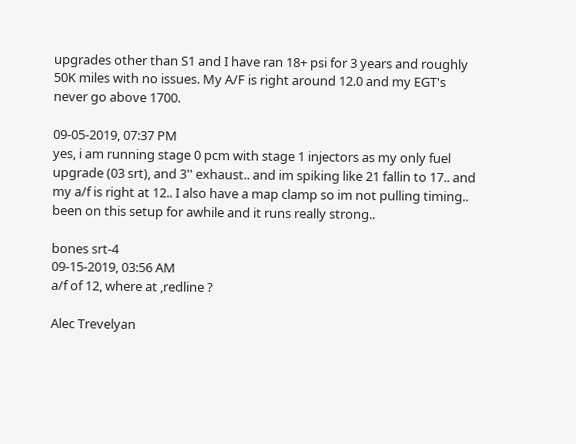upgrades other than S1 and I have ran 18+ psi for 3 years and roughly 50K miles with no issues. My A/F is right around 12.0 and my EGT's never go above 1700.

09-05-2019, 07:37 PM
yes, i am running stage 0 pcm with stage 1 injectors as my only fuel upgrade (03 srt), and 3'' exhaust.. and im spiking like 21 fallin to 17.. and my a/f is right at 12.. I also have a map clamp so im not pulling timing.. been on this setup for awhile and it runs really strong..

bones srt-4
09-15-2019, 03:56 AM
a/f of 12, where at ,redline ?

Alec Trevelyan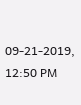09-21-2019, 12:50 PM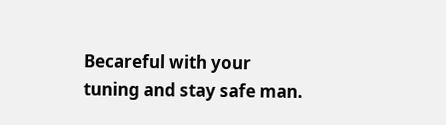Becareful with your tuning and stay safe man.